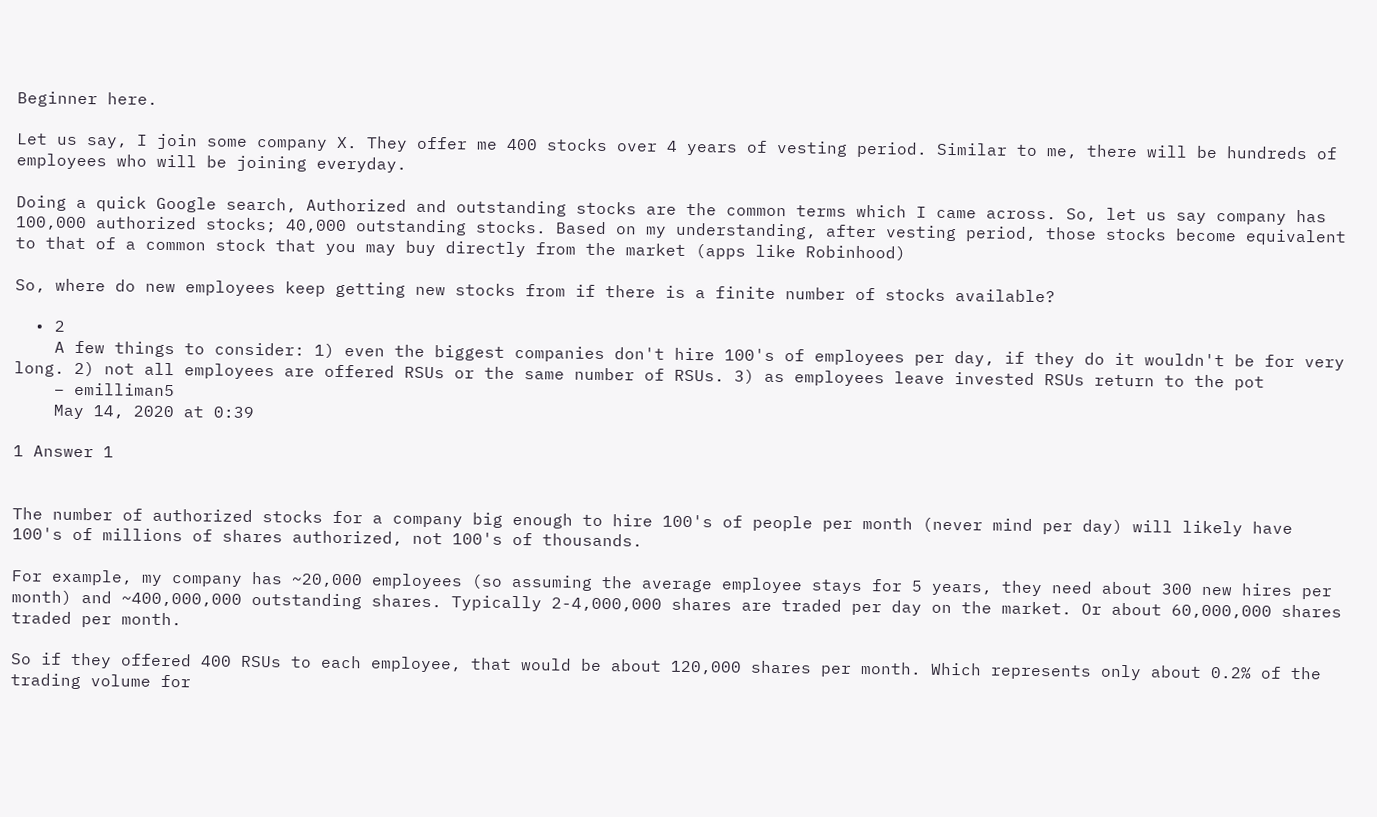Beginner here.

Let us say, I join some company X. They offer me 400 stocks over 4 years of vesting period. Similar to me, there will be hundreds of employees who will be joining everyday.

Doing a quick Google search, Authorized and outstanding stocks are the common terms which I came across. So, let us say company has 100,000 authorized stocks; 40,000 outstanding stocks. Based on my understanding, after vesting period, those stocks become equivalent to that of a common stock that you may buy directly from the market (apps like Robinhood)

So, where do new employees keep getting new stocks from if there is a finite number of stocks available?

  • 2
    A few things to consider: 1) even the biggest companies don't hire 100's of employees per day, if they do it wouldn't be for very long. 2) not all employees are offered RSUs or the same number of RSUs. 3) as employees leave invested RSUs return to the pot
    – emilliman5
    May 14, 2020 at 0:39

1 Answer 1


The number of authorized stocks for a company big enough to hire 100's of people per month (never mind per day) will likely have 100's of millions of shares authorized, not 100's of thousands.

For example, my company has ~20,000 employees (so assuming the average employee stays for 5 years, they need about 300 new hires per month) and ~400,000,000 outstanding shares. Typically 2-4,000,000 shares are traded per day on the market. Or about 60,000,000 shares traded per month.

So if they offered 400 RSUs to each employee, that would be about 120,000 shares per month. Which represents only about 0.2% of the trading volume for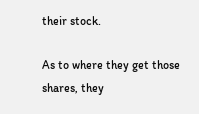their stock.

As to where they get those shares, they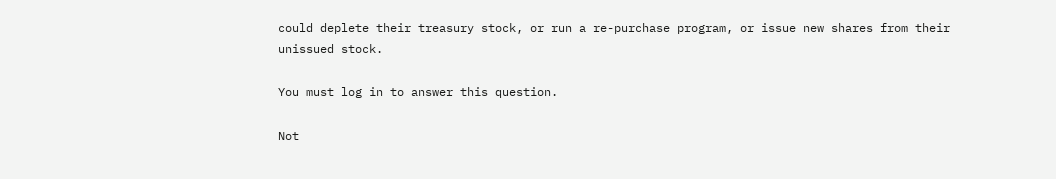could deplete their treasury stock, or run a re-purchase program, or issue new shares from their unissued stock.

You must log in to answer this question.

Not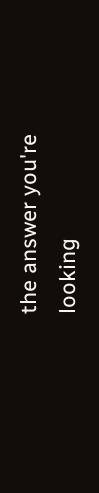the answer you're looking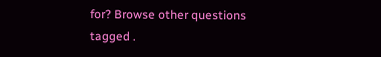for? Browse other questions tagged .